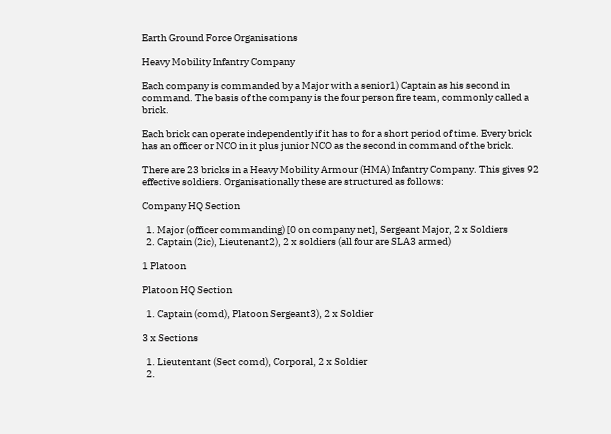Earth Ground Force Organisations

Heavy Mobility Infantry Company

Each company is commanded by a Major with a senior1) Captain as his second in command. The basis of the company is the four person fire team, commonly called a brick.

Each brick can operate independently if it has to for a short period of time. Every brick has an officer or NCO in it plus junior NCO as the second in command of the brick.

There are 23 bricks in a Heavy Mobility Armour (HMA) Infantry Company. This gives 92 effective soldiers. Organisationally these are structured as follows:

Company HQ Section

  1. Major (officer commanding) [0 on company net], Sergeant Major, 2 x Soldiers
  2. Captain (2ic), Lieutenant2), 2 x soldiers (all four are SLA3 armed)

1 Platoon

Platoon HQ Section

  1. Captain (comd), Platoon Sergeant3), 2 x Soldier

3 x Sections

  1. Lieutentant (Sect comd), Corporal, 2 x Soldier
  2.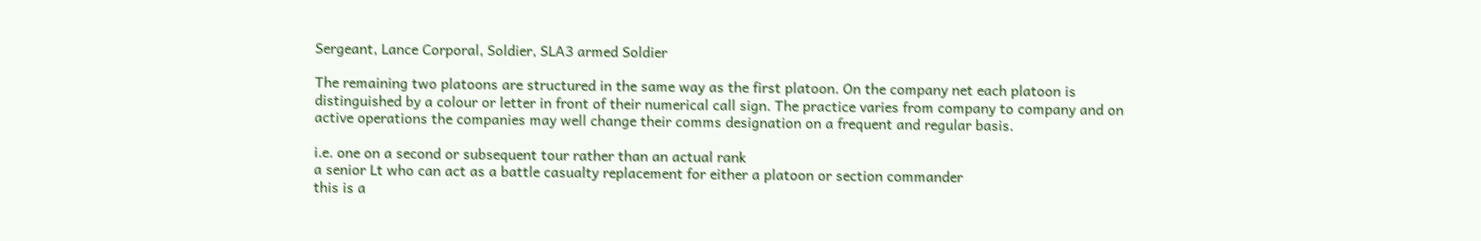Sergeant, Lance Corporal, Soldier, SLA3 armed Soldier

The remaining two platoons are structured in the same way as the first platoon. On the company net each platoon is distinguished by a colour or letter in front of their numerical call sign. The practice varies from company to company and on active operations the companies may well change their comms designation on a frequent and regular basis.

i.e. one on a second or subsequent tour rather than an actual rank
a senior Lt who can act as a battle casualty replacement for either a platoon or section commander
this is a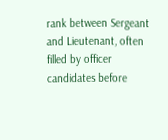rank between Sergeant and Lieutenant, often filled by officer candidates before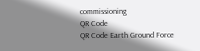commissioning
QR Code
QR Code Earth Ground Force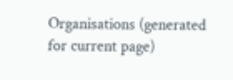Organisations (generated for current page)